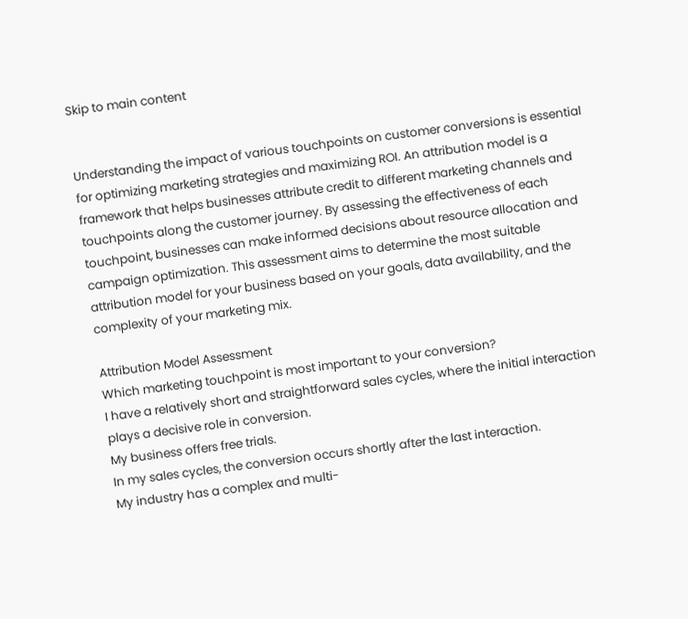Skip to main content


Understanding the impact of various touchpoints on customer conversions is essential for optimizing marketing strategies and maximizing ROI. An attribution model is a framework that helps businesses attribute credit to different marketing channels and touchpoints along the customer journey. By assessing the effectiveness of each touchpoint, businesses can make informed decisions about resource allocation and campaign optimization. This assessment aims to determine the most suitable attribution model for your business based on your goals, data availability, and the complexity of your marketing mix.

Attribution Model Assessment
Which marketing touchpoint is most important to your conversion?
I have a relatively short and straightforward sales cycles, where the initial interaction plays a decisive role in conversion.
My business offers free trials.
In my sales cycles, the conversion occurs shortly after the last interaction.
My industry has a complex and multi-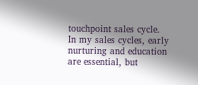touchpoint sales cycle.
In my sales cycles, early nurturing and education are essential, but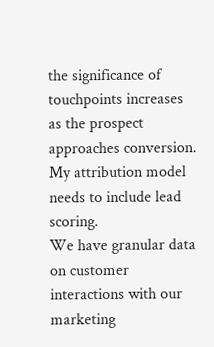the significance of touchpoints increases as the prospect approaches conversion.
My attribution model needs to include lead scoring.
We have granular data on customer interactions with our marketing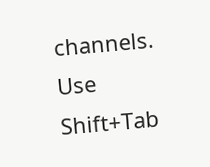channels.
Use Shift+Tab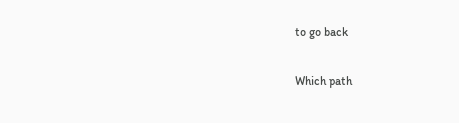to go back

Which path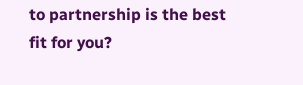to partnership is the best fit for you?